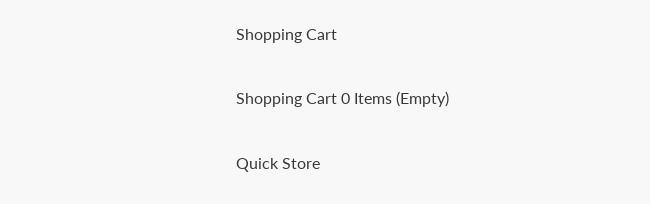Shopping Cart

Shopping Cart 0 Items (Empty)

Quick Store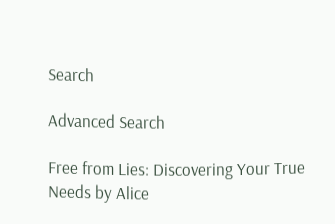Search

Advanced Search

Free from Lies: Discovering Your True Needs by Alice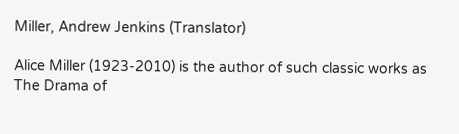Miller, Andrew Jenkins (Translator)

Alice Miller (1923-2010) is the author of such classic works as The Drama of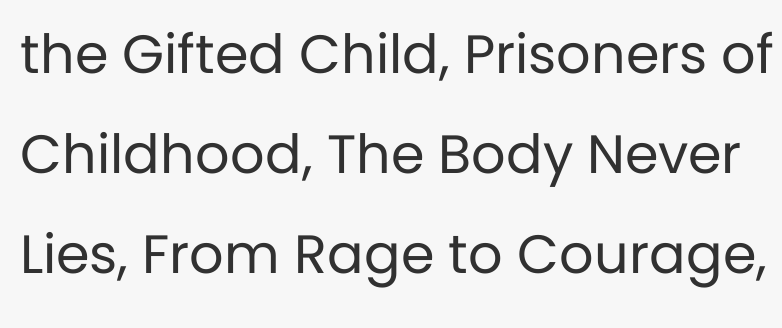the Gifted Child, Prisoners of Childhood, The Body Never Lies, From Rage to Courage,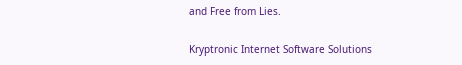and Free from Lies.

Kryptronic Internet Software Solutions